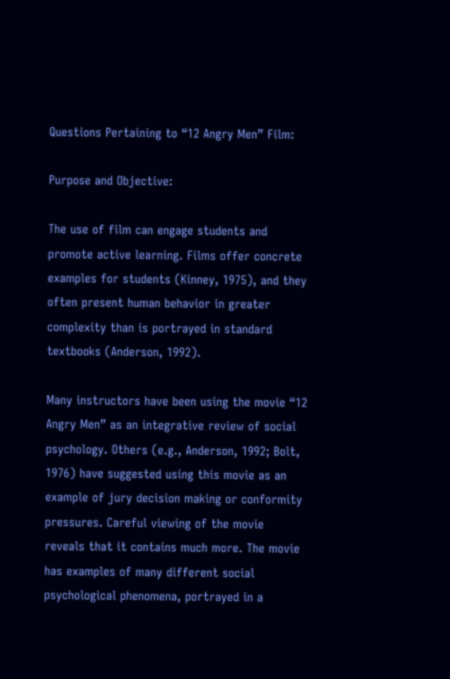Questions Pertaining to “12 Angry Men” Film:

Purpose and Objective:

The use of film can engage students and promote active learning. Films offer concrete examples for students (Kinney, 1975), and they often present human behavior in greater complexity than is portrayed in standard textbooks (Anderson, 1992).

Many instructors have been using the movie “12 Angry Men” as an integrative review of social psychology. Others (e.g., Anderson, 1992; Bolt, 1976) have suggested using this movie as an example of jury decision making or conformity pressures. Careful viewing of the movie reveals that it contains much more. The movie has examples of many different social psychological phenomena, portrayed in a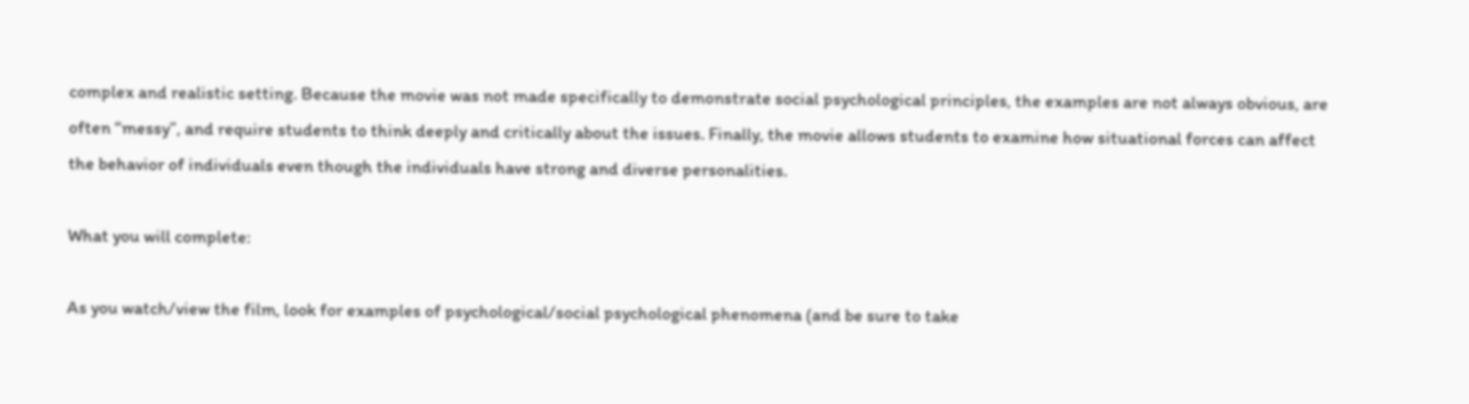complex and realistic setting. Because the movie was not made specifically to demonstrate social psychological principles, the examples are not always obvious, are often “messy”, and require students to think deeply and critically about the issues. Finally, the movie allows students to examine how situational forces can affect the behavior of individuals even though the individuals have strong and diverse personalities.

What you will complete:

As you watch/view the film, look for examples of psychological/social psychological phenomena (and be sure to take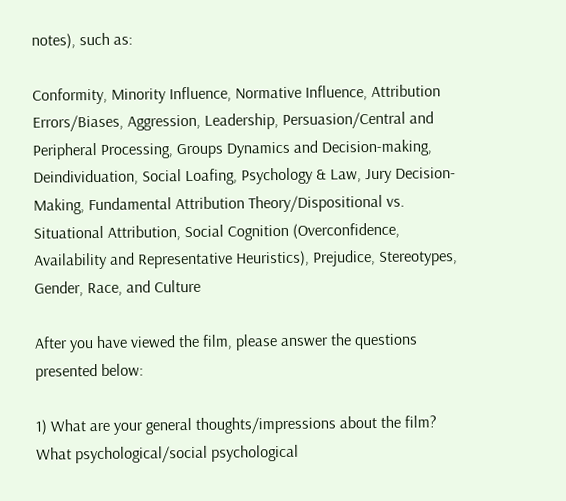notes), such as:

Conformity, Minority Influence, Normative Influence, Attribution Errors/Biases, Aggression, Leadership, Persuasion/Central and Peripheral Processing, Groups Dynamics and Decision-making, Deindividuation, Social Loafing, Psychology & Law, Jury Decision-Making, Fundamental Attribution Theory/Dispositional vs. Situational Attribution, Social Cognition (Overconfidence, Availability and Representative Heuristics), Prejudice, Stereotypes, Gender, Race, and Culture

After you have viewed the film, please answer the questions presented below:

1) What are your general thoughts/impressions about the film? What psychological/social psychological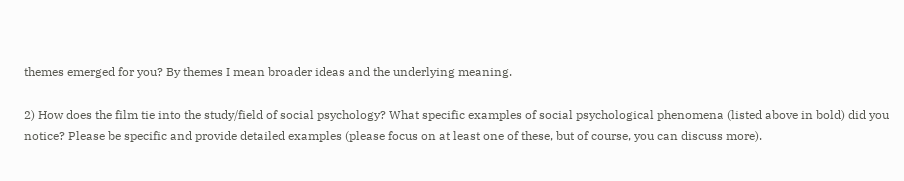themes emerged for you? By themes I mean broader ideas and the underlying meaning.

2) How does the film tie into the study/field of social psychology? What specific examples of social psychological phenomena (listed above in bold) did you notice? Please be specific and provide detailed examples (please focus on at least one of these, but of course, you can discuss more).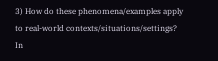3) How do these phenomena/examples apply to real-world contexts/situations/settings? In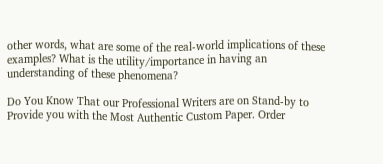other words, what are some of the real-world implications of these examples? What is the utility/importance in having an understanding of these phenomena?

Do You Know That our Professional Writers are on Stand-by to Provide you with the Most Authentic Custom Paper. Order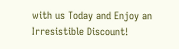with us Today and Enjoy an Irresistible Discount!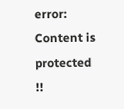error: Content is protected !!